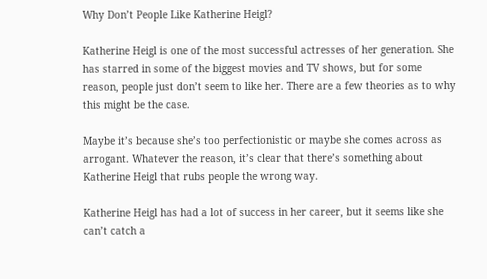Why Don’t People Like Katherine Heigl?

Katherine Heigl is one of the most successful actresses of her generation. She has starred in some of the biggest movies and TV shows, but for some reason, people just don’t seem to like her. There are a few theories as to why this might be the case.

Maybe it’s because she’s too perfectionistic or maybe she comes across as arrogant. Whatever the reason, it’s clear that there’s something about Katherine Heigl that rubs people the wrong way.

Katherine Heigl has had a lot of success in her career, but it seems like she can’t catch a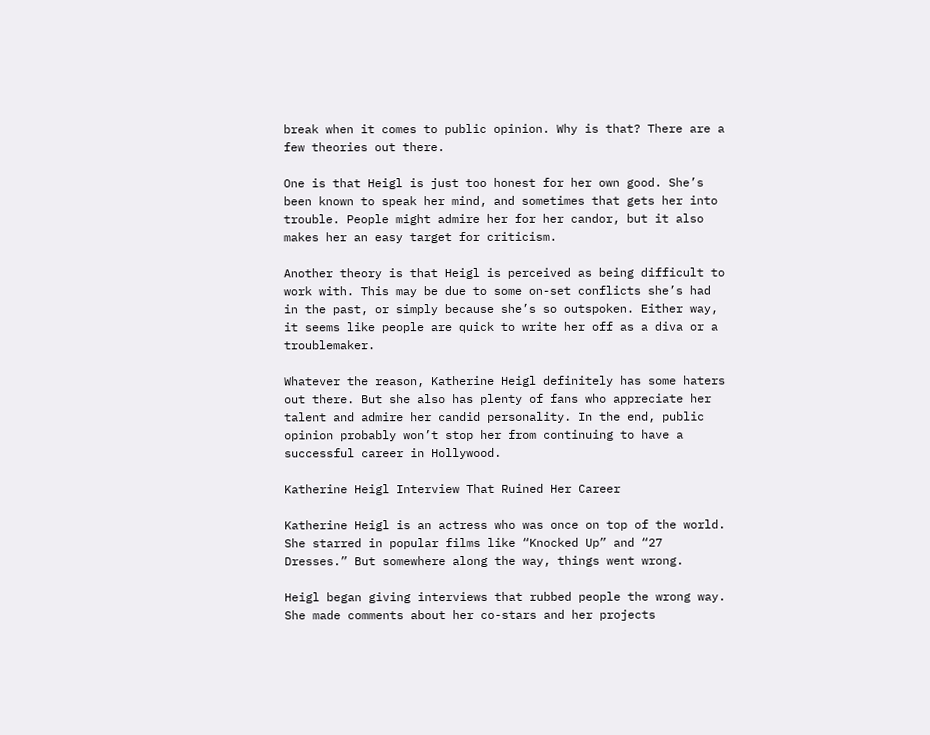break when it comes to public opinion. Why is that? There are a few theories out there.

One is that Heigl is just too honest for her own good. She’s been known to speak her mind, and sometimes that gets her into trouble. People might admire her for her candor, but it also makes her an easy target for criticism.

Another theory is that Heigl is perceived as being difficult to work with. This may be due to some on-set conflicts she’s had in the past, or simply because she’s so outspoken. Either way, it seems like people are quick to write her off as a diva or a troublemaker.

Whatever the reason, Katherine Heigl definitely has some haters out there. But she also has plenty of fans who appreciate her talent and admire her candid personality. In the end, public opinion probably won’t stop her from continuing to have a successful career in Hollywood.

Katherine Heigl Interview That Ruined Her Career

Katherine Heigl is an actress who was once on top of the world. She starred in popular films like “Knocked Up” and “27 Dresses.” But somewhere along the way, things went wrong.

Heigl began giving interviews that rubbed people the wrong way. She made comments about her co-stars and her projects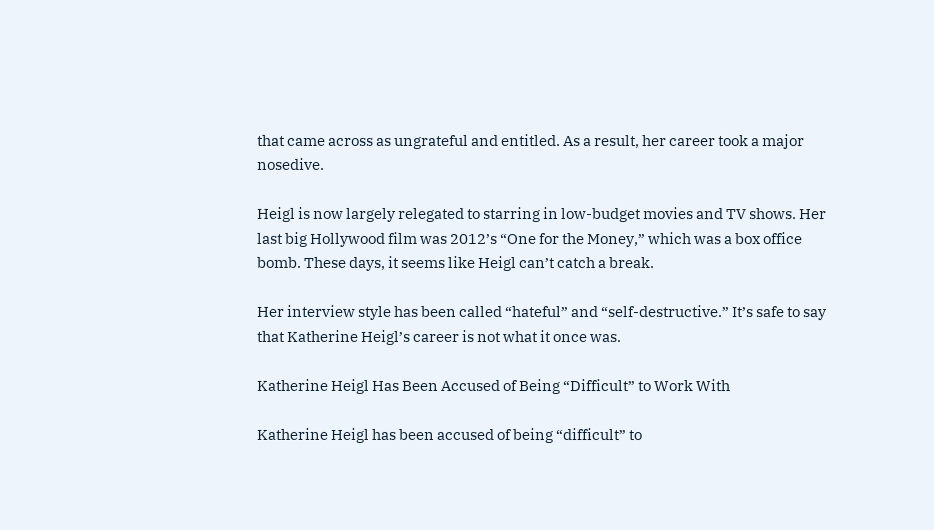that came across as ungrateful and entitled. As a result, her career took a major nosedive.

Heigl is now largely relegated to starring in low-budget movies and TV shows. Her last big Hollywood film was 2012’s “One for the Money,” which was a box office bomb. These days, it seems like Heigl can’t catch a break.

Her interview style has been called “hateful” and “self-destructive.” It’s safe to say that Katherine Heigl’s career is not what it once was.

Katherine Heigl Has Been Accused of Being “Difficult” to Work With

Katherine Heigl has been accused of being “difficult” to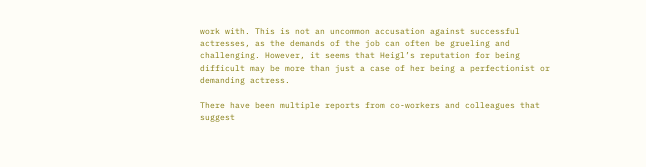work with. This is not an uncommon accusation against successful actresses, as the demands of the job can often be grueling and challenging. However, it seems that Heigl’s reputation for being difficult may be more than just a case of her being a perfectionist or demanding actress.

There have been multiple reports from co-workers and colleagues that suggest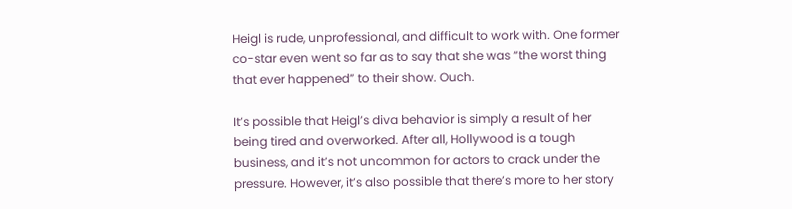Heigl is rude, unprofessional, and difficult to work with. One former co-star even went so far as to say that she was “the worst thing that ever happened” to their show. Ouch.

It’s possible that Heigl’s diva behavior is simply a result of her being tired and overworked. After all, Hollywood is a tough business, and it’s not uncommon for actors to crack under the pressure. However, it’s also possible that there’s more to her story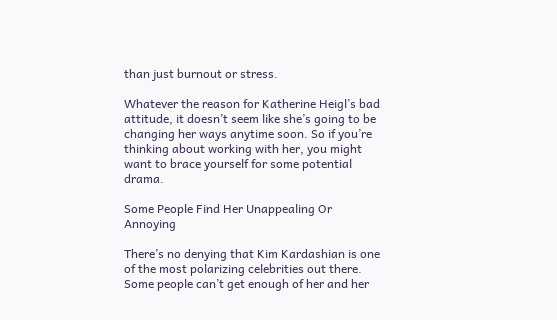than just burnout or stress.

Whatever the reason for Katherine Heigl’s bad attitude, it doesn’t seem like she’s going to be changing her ways anytime soon. So if you’re thinking about working with her, you might want to brace yourself for some potential drama.

Some People Find Her Unappealing Or Annoying

There’s no denying that Kim Kardashian is one of the most polarizing celebrities out there. Some people can’t get enough of her and her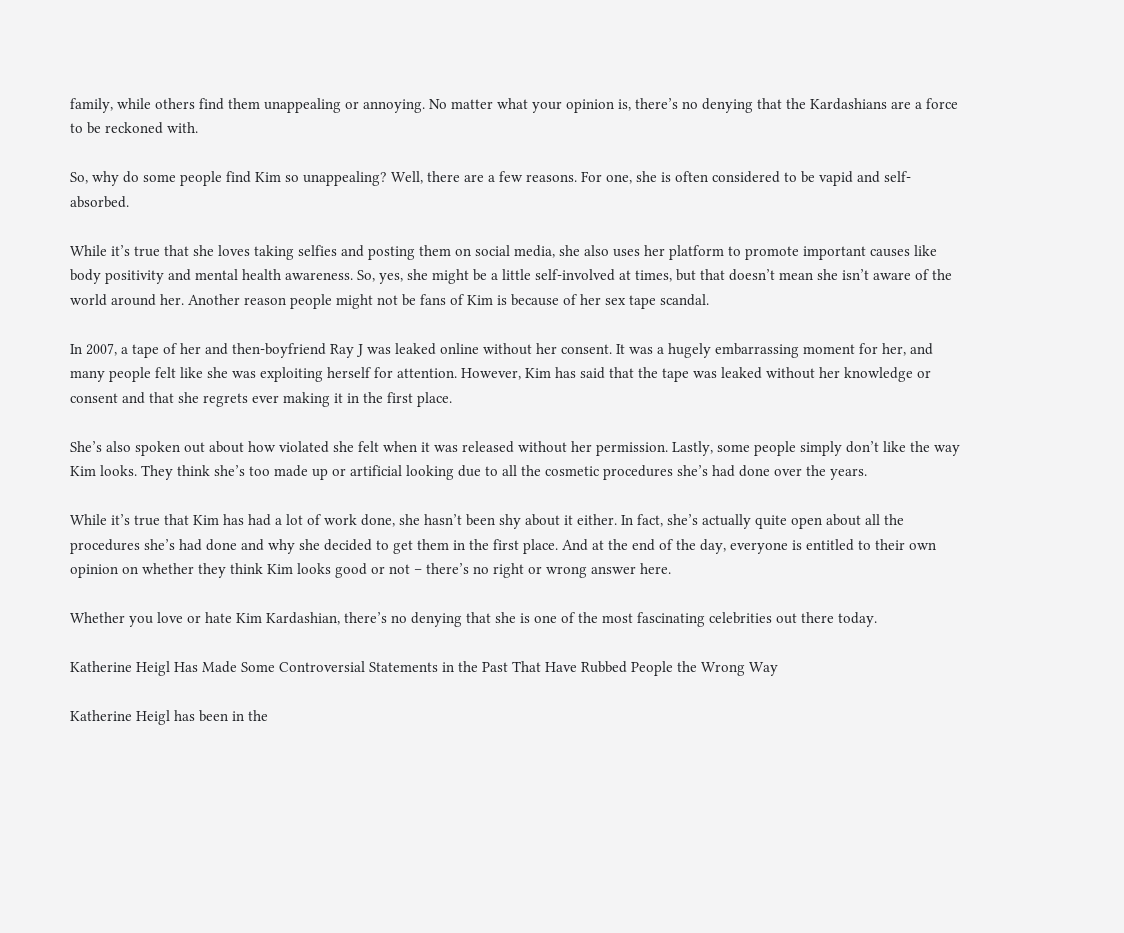family, while others find them unappealing or annoying. No matter what your opinion is, there’s no denying that the Kardashians are a force to be reckoned with.

So, why do some people find Kim so unappealing? Well, there are a few reasons. For one, she is often considered to be vapid and self-absorbed.

While it’s true that she loves taking selfies and posting them on social media, she also uses her platform to promote important causes like body positivity and mental health awareness. So, yes, she might be a little self-involved at times, but that doesn’t mean she isn’t aware of the world around her. Another reason people might not be fans of Kim is because of her sex tape scandal.

In 2007, a tape of her and then-boyfriend Ray J was leaked online without her consent. It was a hugely embarrassing moment for her, and many people felt like she was exploiting herself for attention. However, Kim has said that the tape was leaked without her knowledge or consent and that she regrets ever making it in the first place.

She’s also spoken out about how violated she felt when it was released without her permission. Lastly, some people simply don’t like the way Kim looks. They think she’s too made up or artificial looking due to all the cosmetic procedures she’s had done over the years.

While it’s true that Kim has had a lot of work done, she hasn’t been shy about it either. In fact, she’s actually quite open about all the procedures she’s had done and why she decided to get them in the first place. And at the end of the day, everyone is entitled to their own opinion on whether they think Kim looks good or not – there’s no right or wrong answer here.

Whether you love or hate Kim Kardashian, there’s no denying that she is one of the most fascinating celebrities out there today.

Katherine Heigl Has Made Some Controversial Statements in the Past That Have Rubbed People the Wrong Way

Katherine Heigl has been in the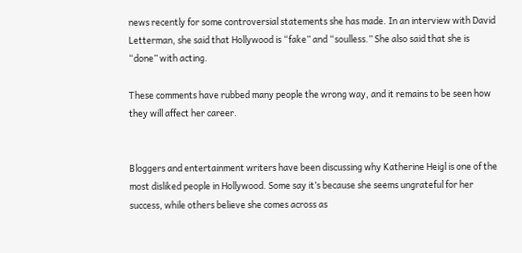news recently for some controversial statements she has made. In an interview with David Letterman, she said that Hollywood is “fake” and “soulless.” She also said that she is “done” with acting.

These comments have rubbed many people the wrong way, and it remains to be seen how they will affect her career.


Bloggers and entertainment writers have been discussing why Katherine Heigl is one of the most disliked people in Hollywood. Some say it’s because she seems ungrateful for her success, while others believe she comes across as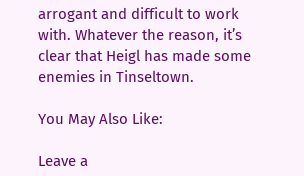arrogant and difficult to work with. Whatever the reason, it’s clear that Heigl has made some enemies in Tinseltown.

You May Also Like:

Leave a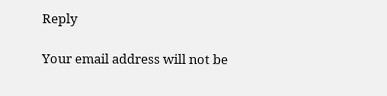Reply

Your email address will not be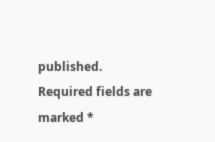published. Required fields are marked *